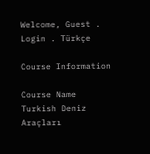Welcome, Guest . Login . Türkçe

Course Information

Course Name
Turkish Deniz Araçları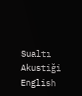Sualtı Akustiği
English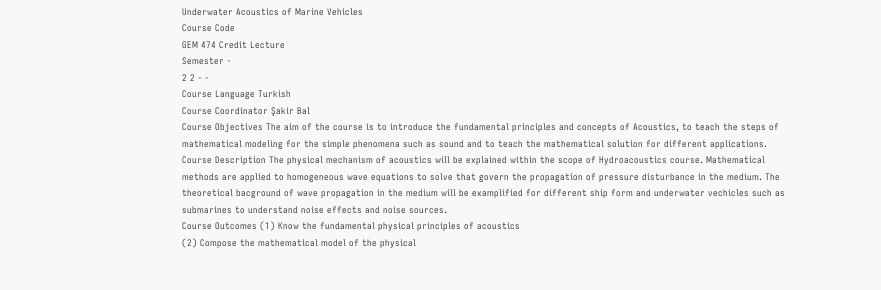Underwater Acoustics of Marine Vehicles
Course Code
GEM 474 Credit Lecture
Semester -
2 2 - -
Course Language Turkish
Course Coordinator Şakir Bal
Course Objectives The aim of the course is to introduce the fundamental principles and concepts of Acoustics, to teach the steps of mathematical modeling for the simple phenomena such as sound and to teach the mathematical solution for different applications.
Course Description The physical mechanism of acoustics will be explained within the scope of Hydroacoustics course. Mathematical methods are applied to homogeneous wave equations to solve that govern the propagation of pressure disturbance in the medium. The theoretical bacground of wave propagation in the medium will be examplified for different ship form and underwater vechicles such as submarines to understand noise effects and noise sources.
Course Outcomes (1) Know the fundamental physical principles of acoustics
(2) Compose the mathematical model of the physical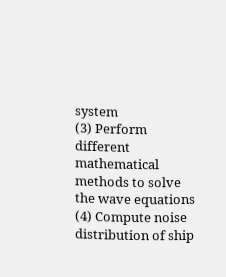system
(3) Perform different mathematical methods to solve the wave equations
(4) Compute noise distribution of ship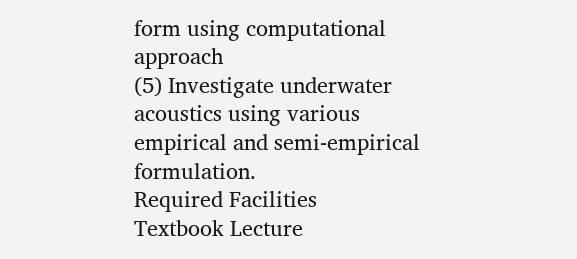form using computational approach
(5) Investigate underwater acoustics using various empirical and semi-empirical formulation.
Required Facilities
Textbook Lecture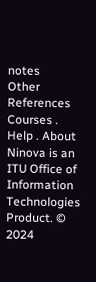notes
Other References
Courses . Help . About
Ninova is an ITU Office of Information Technologies Product. © 2024